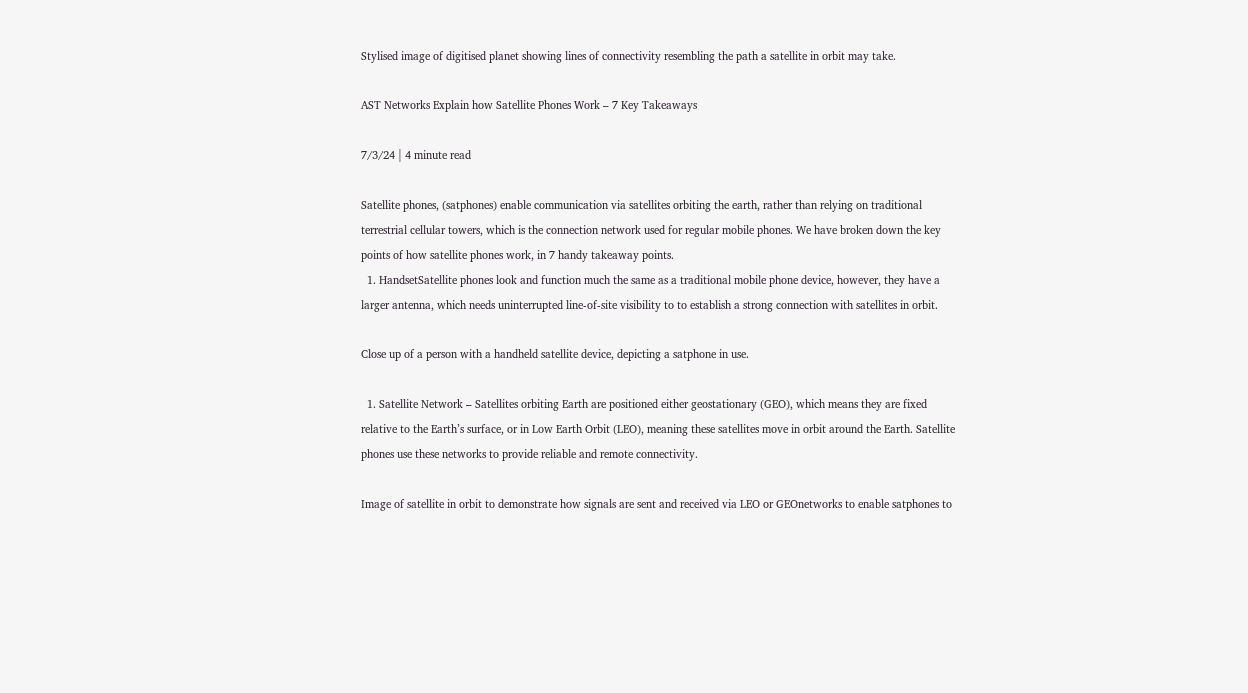Stylised image of digitised planet showing lines of connectivity resembling the path a satellite in orbit may take.

AST Networks Explain how Satellite Phones Work – 7 Key Takeaways

7/3/24 | 4 minute read

Satellite phones, (satphones) enable communication via satellites orbiting the earth, rather than relying on traditional terrestrial cellular towers, which is the connection network used for regular mobile phones. We have broken down the key points of how satellite phones work, in 7 handy takeaway points.
  1. HandsetSatellite phones look and function much the same as a traditional mobile phone device, however, they have a larger antenna, which needs uninterrupted line-of-site visibility to to establish a strong connection with satellites in orbit.

Close up of a person with a handheld satellite device, depicting a satphone in use.

  1. Satellite Network – Satellites orbiting Earth are positioned either geostationary (GEO), which means they are fixed relative to the Earth’s surface, or in Low Earth Orbit (LEO), meaning these satellites move in orbit around the Earth. Satellite phones use these networks to provide reliable and remote connectivity.

Image of satellite in orbit to demonstrate how signals are sent and received via LEO or GEOnetworks to enable satphones to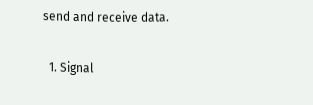send and receive data.

  1. Signal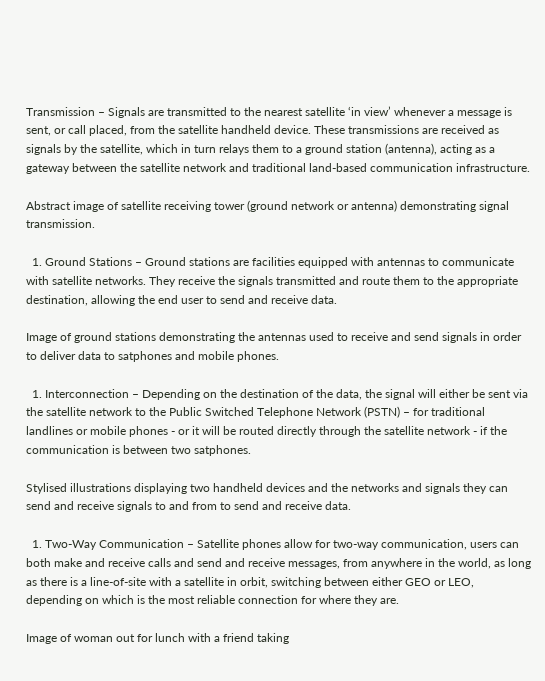Transmission – Signals are transmitted to the nearest satellite ‘in view’ whenever a message is sent, or call placed, from the satellite handheld device. These transmissions are received as signals by the satellite, which in turn relays them to a ground station (antenna), acting as a gateway between the satellite network and traditional land-based communication infrastructure.

Abstract image of satellite receiving tower (ground network or antenna) demonstrating signal transmission.

  1. Ground Stations – Ground stations are facilities equipped with antennas to communicate with satellite networks. They receive the signals transmitted and route them to the appropriate destination, allowing the end user to send and receive data.

Image of ground stations demonstrating the antennas used to receive and send signals in order to deliver data to satphones and mobile phones.

  1. Interconnection – Depending on the destination of the data, the signal will either be sent via the satellite network to the Public Switched Telephone Network (PSTN) – for traditional landlines or mobile phones - or it will be routed directly through the satellite network - if the communication is between two satphones.

Stylised illustrations displaying two handheld devices and the networks and signals they can send and receive signals to and from to send and receive data.

  1. Two-Way Communication – Satellite phones allow for two-way communication, users can both make and receive calls and send and receive messages, from anywhere in the world, as long as there is a line-of-site with a satellite in orbit, switching between either GEO or LEO, depending on which is the most reliable connection for where they are.

Image of woman out for lunch with a friend taking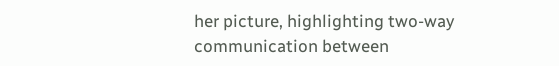her picture, highlighting two-way communication between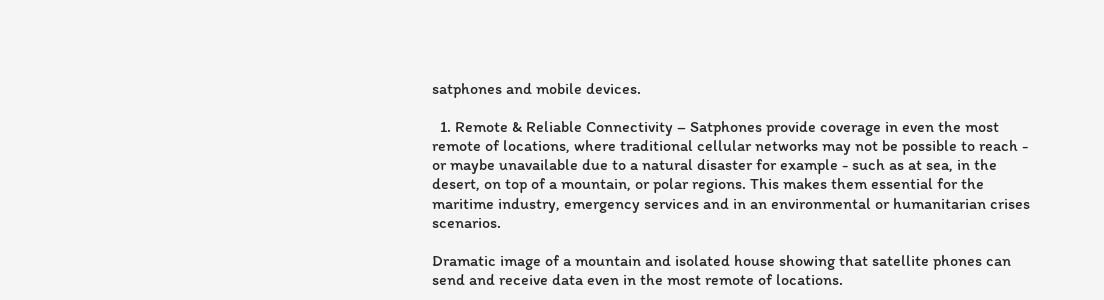satphones and mobile devices.

  1. Remote & Reliable Connectivity – Satphones provide coverage in even the most remote of locations, where traditional cellular networks may not be possible to reach - or maybe unavailable due to a natural disaster for example - such as at sea, in the desert, on top of a mountain, or polar regions. This makes them essential for the maritime industry, emergency services and in an environmental or humanitarian crises scenarios.

Dramatic image of a mountain and isolated house showing that satellite phones can send and receive data even in the most remote of locations.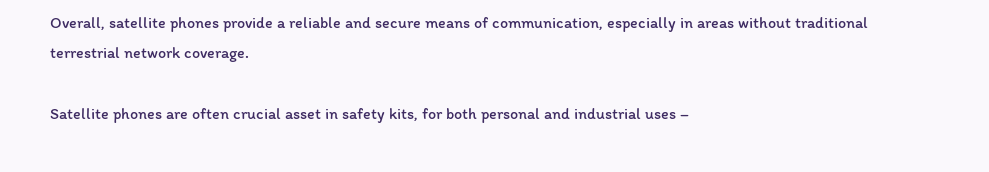Overall, satellite phones provide a reliable and secure means of communication, especially in areas without traditional terrestrial network coverage.

Satellite phones are often crucial asset in safety kits, for both personal and industrial uses –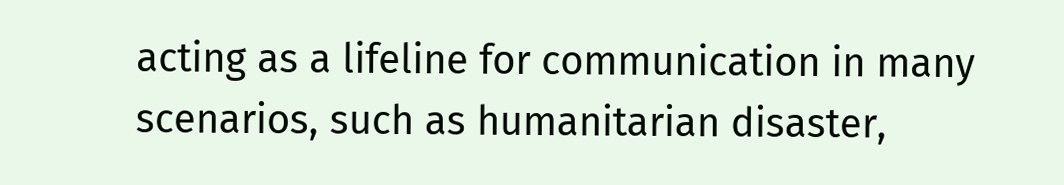acting as a lifeline for communication in many scenarios, such as humanitarian disaster,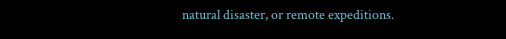natural disaster, or remote expeditions.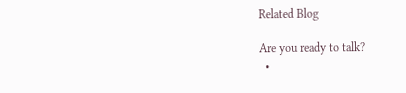Related Blog

Are you ready to talk?
  •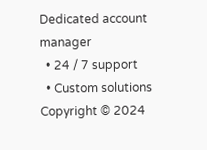Dedicated account manager
  • 24 / 7 support
  • Custom solutions
Copyright © 2024